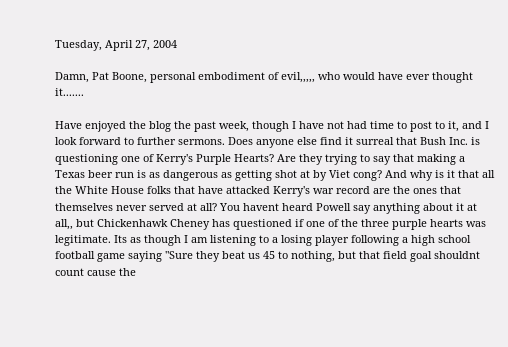Tuesday, April 27, 2004

Damn, Pat Boone, personal embodiment of evil,,,,, who would have ever thought it.......

Have enjoyed the blog the past week, though I have not had time to post to it, and I look forward to further sermons. Does anyone else find it surreal that Bush Inc. is questioning one of Kerry's Purple Hearts? Are they trying to say that making a Texas beer run is as dangerous as getting shot at by Viet cong? And why is it that all the White House folks that have attacked Kerry's war record are the ones that themselves never served at all? You havent heard Powell say anything about it at all,, but Chickenhawk Cheney has questioned if one of the three purple hearts was legitimate. Its as though I am listening to a losing player following a high school football game saying "Sure they beat us 45 to nothing, but that field goal shouldnt count cause the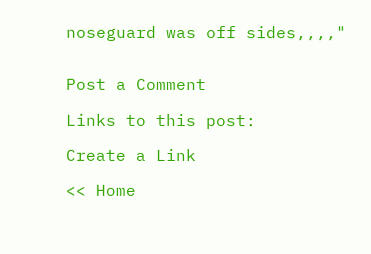noseguard was off sides,,,,"


Post a Comment

Links to this post:

Create a Link

<< Home